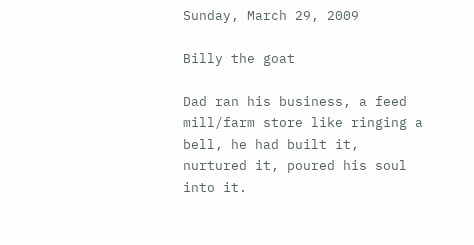Sunday, March 29, 2009

Billy the goat

Dad ran his business, a feed mill/farm store like ringing a bell, he had built it, nurtured it, poured his soul into it.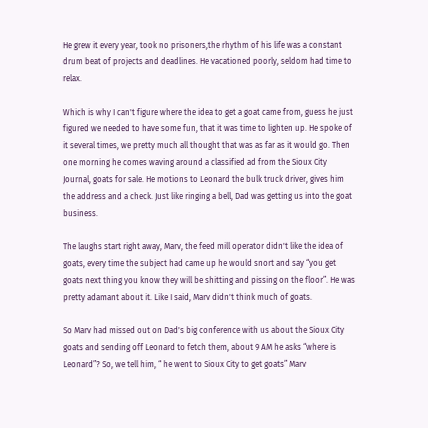He grew it every year, took no prisoners,the rhythm of his life was a constant drum beat of projects and deadlines. He vacationed poorly, seldom had time to relax.

Which is why I can't figure where the idea to get a goat came from, guess he just figured we needed to have some fun, that it was time to lighten up. He spoke of it several times, we pretty much all thought that was as far as it would go. Then one morning he comes waving around a classified ad from the Sioux City Journal, goats for sale. He motions to Leonard the bulk truck driver, gives him the address and a check. Just like ringing a bell, Dad was getting us into the goat business.

The laughs start right away, Marv, the feed mill operator didn't like the idea of goats, every time the subject had came up he would snort and say “you get goats next thing you know they will be shitting and pissing on the floor”. He was pretty adamant about it. Like I said, Marv didn't think much of goats.

So Marv had missed out on Dad's big conference with us about the Sioux City goats and sending off Leonard to fetch them, about 9 AM he asks “where is Leonard”? So, we tell him, “ he went to Sioux City to get goats” Marv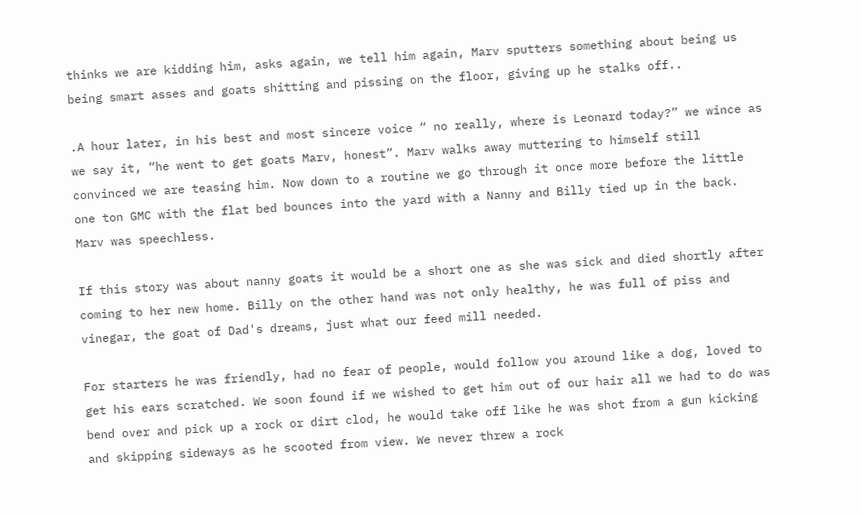thinks we are kidding him, asks again, we tell him again, Marv sputters something about being us being smart asses and goats shitting and pissing on the floor, giving up he stalks off..

.A hour later, in his best and most sincere voice “ no really, where is Leonard today?” we wince as we say it, “he went to get goats Marv, honest”. Marv walks away muttering to himself still convinced we are teasing him. Now down to a routine we go through it once more before the little one ton GMC with the flat bed bounces into the yard with a Nanny and Billy tied up in the back. Marv was speechless.

If this story was about nanny goats it would be a short one as she was sick and died shortly after coming to her new home. Billy on the other hand was not only healthy, he was full of piss and vinegar, the goat of Dad's dreams, just what our feed mill needed.

For starters he was friendly, had no fear of people, would follow you around like a dog, loved to get his ears scratched. We soon found if we wished to get him out of our hair all we had to do was bend over and pick up a rock or dirt clod, he would take off like he was shot from a gun kicking and skipping sideways as he scooted from view. We never threw a rock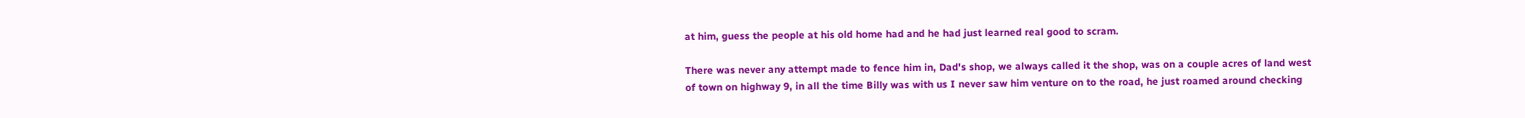at him, guess the people at his old home had and he had just learned real good to scram.

There was never any attempt made to fence him in, Dad's shop, we always called it the shop, was on a couple acres of land west of town on highway 9, in all the time Billy was with us I never saw him venture on to the road, he just roamed around checking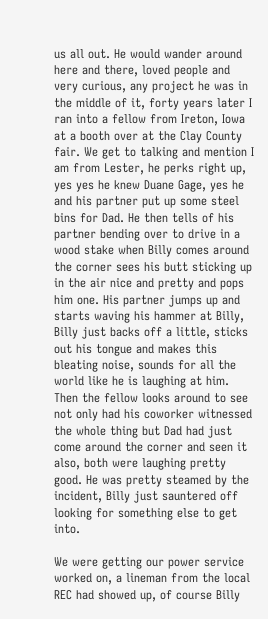us all out. He would wander around here and there, loved people and very curious, any project he was in the middle of it, forty years later I ran into a fellow from Ireton, Iowa at a booth over at the Clay County fair. We get to talking and mention I am from Lester, he perks right up, yes yes he knew Duane Gage, yes he and his partner put up some steel bins for Dad. He then tells of his partner bending over to drive in a wood stake when Billy comes around the corner sees his butt sticking up in the air nice and pretty and pops him one. His partner jumps up and starts waving his hammer at Billy, Billy just backs off a little, sticks out his tongue and makes this bleating noise, sounds for all the world like he is laughing at him. Then the fellow looks around to see not only had his coworker witnessed the whole thing but Dad had just come around the corner and seen it also, both were laughing pretty good. He was pretty steamed by the incident, Billy just sauntered off looking for something else to get into.

We were getting our power service worked on, a lineman from the local REC had showed up, of course Billy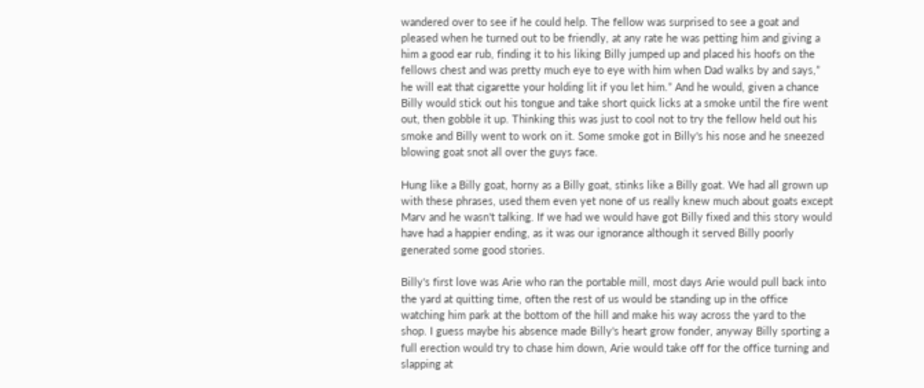wandered over to see if he could help. The fellow was surprised to see a goat and pleased when he turned out to be friendly, at any rate he was petting him and giving a him a good ear rub, finding it to his liking Billy jumped up and placed his hoofs on the fellows chest and was pretty much eye to eye with him when Dad walks by and says,” he will eat that cigarette your holding lit if you let him.” And he would, given a chance Billy would stick out his tongue and take short quick licks at a smoke until the fire went out, then gobble it up. Thinking this was just to cool not to try the fellow held out his smoke and Billy went to work on it. Some smoke got in Billy's his nose and he sneezed blowing goat snot all over the guys face.

Hung like a Billy goat, horny as a Billy goat, stinks like a Billy goat. We had all grown up with these phrases, used them even yet none of us really knew much about goats except Marv and he wasn't talking. If we had we would have got Billy fixed and this story would have had a happier ending, as it was our ignorance although it served Billy poorly generated some good stories.

Billy's first love was Arie who ran the portable mill, most days Arie would pull back into the yard at quitting time, often the rest of us would be standing up in the office watching him park at the bottom of the hill and make his way across the yard to the shop. I guess maybe his absence made Billy's heart grow fonder, anyway Billy sporting a full erection would try to chase him down, Arie would take off for the office turning and slapping at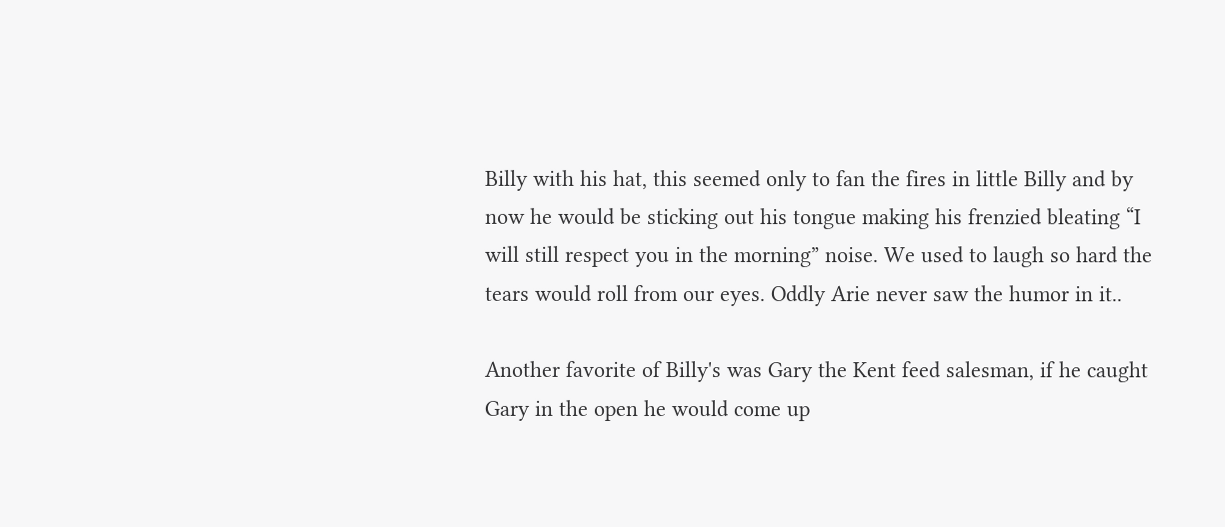Billy with his hat, this seemed only to fan the fires in little Billy and by now he would be sticking out his tongue making his frenzied bleating “I will still respect you in the morning” noise. We used to laugh so hard the tears would roll from our eyes. Oddly Arie never saw the humor in it..

Another favorite of Billy's was Gary the Kent feed salesman, if he caught Gary in the open he would come up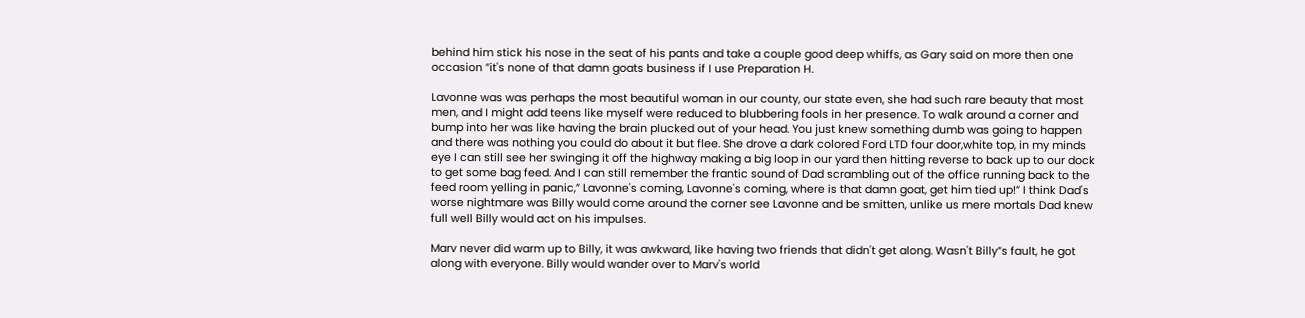behind him stick his nose in the seat of his pants and take a couple good deep whiffs, as Gary said on more then one occasion ”it's none of that damn goats business if I use Preparation H.

Lavonne was was perhaps the most beautiful woman in our county, our state even, she had such rare beauty that most men, and I might add teens like myself were reduced to blubbering fools in her presence. To walk around a corner and bump into her was like having the brain plucked out of your head. You just knew something dumb was going to happen and there was nothing you could do about it but flee. She drove a dark colored Ford LTD four door,white top, in my minds eye I can still see her swinging it off the highway making a big loop in our yard then hitting reverse to back up to our dock to get some bag feed. And I can still remember the frantic sound of Dad scrambling out of the office running back to the feed room yelling in panic,” Lavonne's coming, Lavonne's coming, where is that damn goat, get him tied up!” I think Dad's worse nightmare was Billy would come around the corner see Lavonne and be smitten, unlike us mere mortals Dad knew full well Billy would act on his impulses.

Marv never did warm up to Billy, it was awkward, like having two friends that didn't get along. Wasn't Billy”s fault, he got along with everyone. Billy would wander over to Marv's world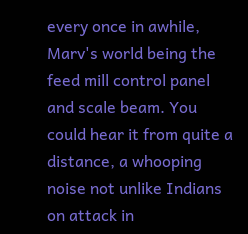every once in awhile, Marv's world being the feed mill control panel and scale beam. You could hear it from quite a distance, a whooping noise not unlike Indians on attack in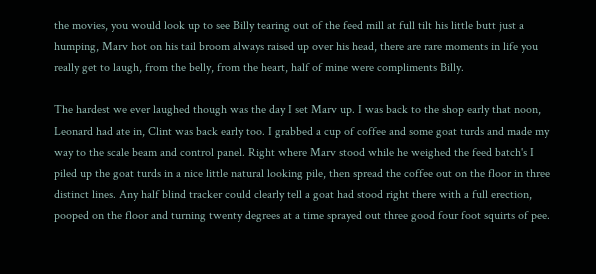the movies, you would look up to see Billy tearing out of the feed mill at full tilt his little butt just a humping, Marv hot on his tail broom always raised up over his head, there are rare moments in life you really get to laugh, from the belly, from the heart, half of mine were compliments Billy.

The hardest we ever laughed though was the day I set Marv up. I was back to the shop early that noon, Leonard had ate in, Clint was back early too. I grabbed a cup of coffee and some goat turds and made my way to the scale beam and control panel. Right where Marv stood while he weighed the feed batch's I piled up the goat turds in a nice little natural looking pile, then spread the coffee out on the floor in three distinct lines. Any half blind tracker could clearly tell a goat had stood right there with a full erection, pooped on the floor and turning twenty degrees at a time sprayed out three good four foot squirts of pee.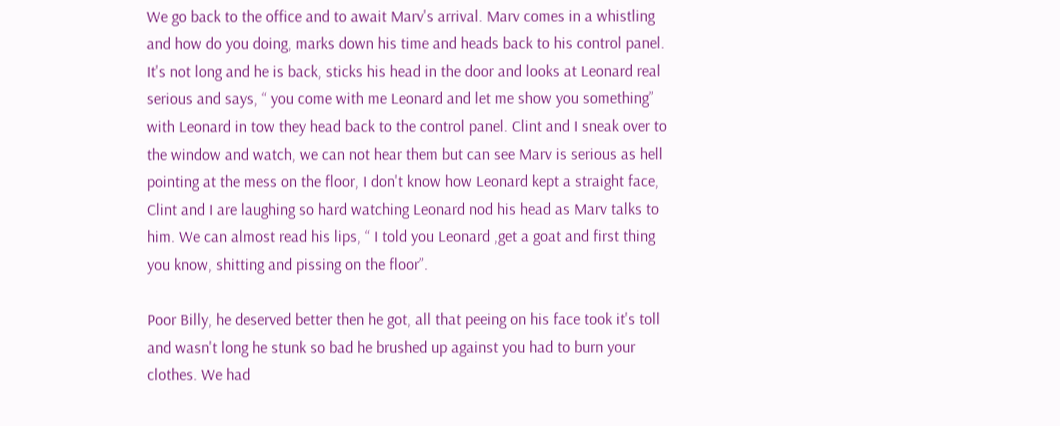We go back to the office and to await Marv's arrival. Marv comes in a whistling and how do you doing, marks down his time and heads back to his control panel. It's not long and he is back, sticks his head in the door and looks at Leonard real serious and says, “ you come with me Leonard and let me show you something” with Leonard in tow they head back to the control panel. Clint and I sneak over to the window and watch, we can not hear them but can see Marv is serious as hell pointing at the mess on the floor, I don't know how Leonard kept a straight face, Clint and I are laughing so hard watching Leonard nod his head as Marv talks to him. We can almost read his lips, “ I told you Leonard ,get a goat and first thing you know, shitting and pissing on the floor”.

Poor Billy, he deserved better then he got, all that peeing on his face took it's toll and wasn't long he stunk so bad he brushed up against you had to burn your clothes. We had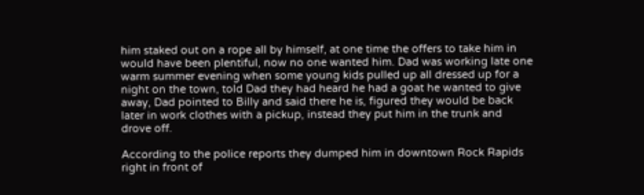him staked out on a rope all by himself, at one time the offers to take him in would have been plentiful, now no one wanted him. Dad was working late one warm summer evening when some young kids pulled up all dressed up for a night on the town, told Dad they had heard he had a goat he wanted to give away, Dad pointed to Billy and said there he is, figured they would be back later in work clothes with a pickup, instead they put him in the trunk and drove off.

According to the police reports they dumped him in downtown Rock Rapids right in front of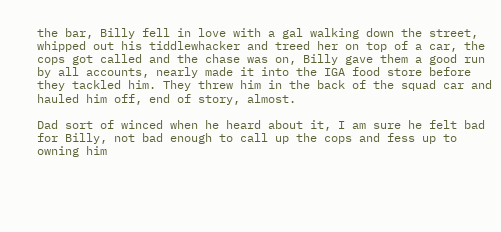the bar, Billy fell in love with a gal walking down the street, whipped out his tiddlewhacker and treed her on top of a car, the cops got called and the chase was on, Billy gave them a good run by all accounts, nearly made it into the IGA food store before they tackled him. They threw him in the back of the squad car and hauled him off, end of story, almost.

Dad sort of winced when he heard about it, I am sure he felt bad for Billy, not bad enough to call up the cops and fess up to owning him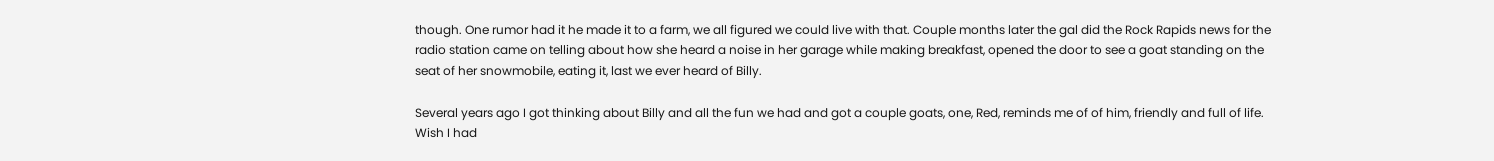though. One rumor had it he made it to a farm, we all figured we could live with that. Couple months later the gal did the Rock Rapids news for the radio station came on telling about how she heard a noise in her garage while making breakfast, opened the door to see a goat standing on the seat of her snowmobile, eating it, last we ever heard of Billy.

Several years ago I got thinking about Billy and all the fun we had and got a couple goats, one, Red, reminds me of of him, friendly and full of life. Wish I had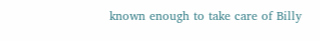known enough to take care of Billy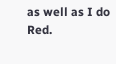as well as I do Red.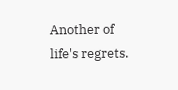Another of life's regrets.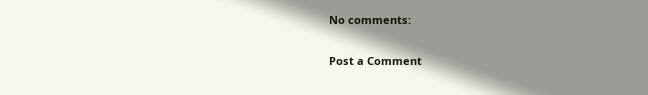No comments:

Post a Comment